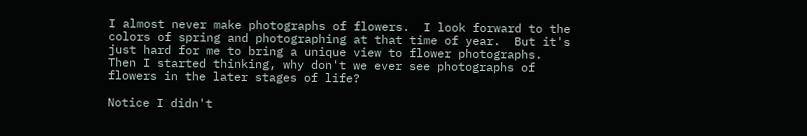I almost never make photographs of flowers.  I look forward to the colors of spring and photographing at that time of year.  But it's just hard for me to bring a unique view to flower photographs.  Then I started thinking, why don't we ever see photographs of flowers in the later stages of life?

Notice I didn't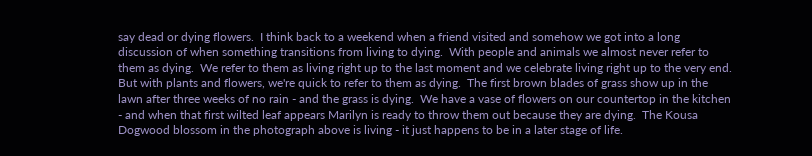say dead or dying flowers.  I think back to a weekend when a friend visited and somehow we got into a long discussion of when something transitions from living to dying.  With people and animals we almost never refer to them as dying.  We refer to them as living right up to the last moment and we celebrate living right up to the very end.  But with plants and flowers, we're quick to refer to them as dying.  The first brown blades of grass show up in the lawn after three weeks of no rain - and the grass is dying.  We have a vase of flowers on our countertop in the kitchen - and when that first wilted leaf appears Marilyn is ready to throw them out because they are dying.  The Kousa Dogwood blossom in the photograph above is living - it just happens to be in a later stage of life.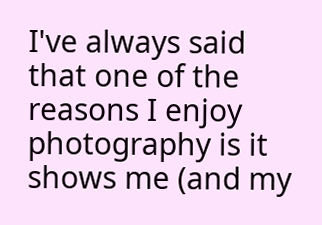I've always said that one of the reasons I enjoy photography is it shows me (and my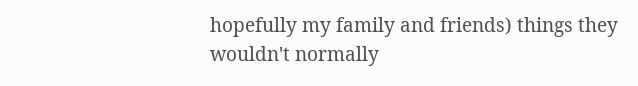hopefully my family and friends) things they wouldn't normally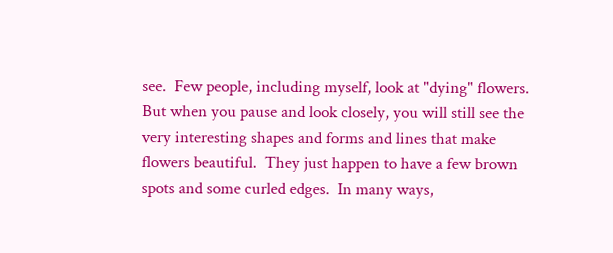see.  Few people, including myself, look at "dying" flowers.  But when you pause and look closely, you will still see the very interesting shapes and forms and lines that make flowers beautiful.  They just happen to have a few brown spots and some curled edges.  In many ways,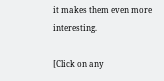it makes them even more interesting.

[Click on any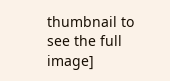thumbnail to see the full image]